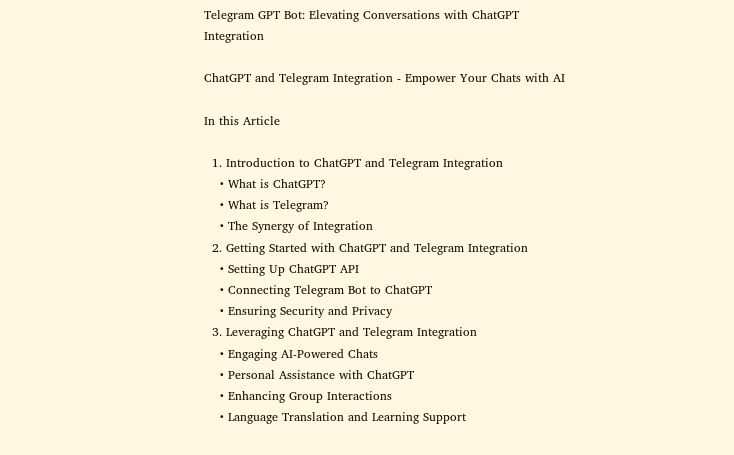Telegram GPT Bot: Elevating Conversations with ChatGPT Integration

ChatGPT and Telegram Integration - Empower Your Chats with AI

In this Article

  1. Introduction to ChatGPT and Telegram Integration
    • What is ChatGPT?
    • What is Telegram?
    • The Synergy of Integration
  2. Getting Started with ChatGPT and Telegram Integration
    • Setting Up ChatGPT API
    • Connecting Telegram Bot to ChatGPT
    • Ensuring Security and Privacy
  3. Leveraging ChatGPT and Telegram Integration
    • Engaging AI-Powered Chats
    • Personal Assistance with ChatGPT
    • Enhancing Group Interactions
    • Language Translation and Learning Support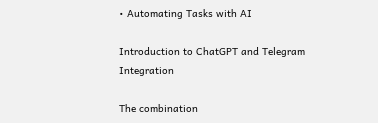• Automating Tasks with AI

Introduction to ChatGPT and Telegram Integration

The combination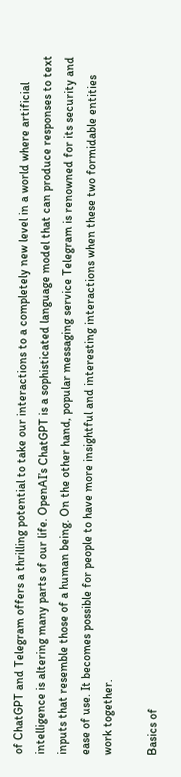of ChatGPT and Telegram offers a thrilling potential to take our interactions to a completely new level in a world where artificial intelligence is altering many parts of our life. OpenAI’s ChatGPT is a sophisticated language model that can produce responses to text inputs that resemble those of a human being. On the other hand, popular messaging service Telegram is renowned for its security and ease of use. It becomes possible for people to have more insightful and interesting interactions when these two formidable entities work together.

Basics of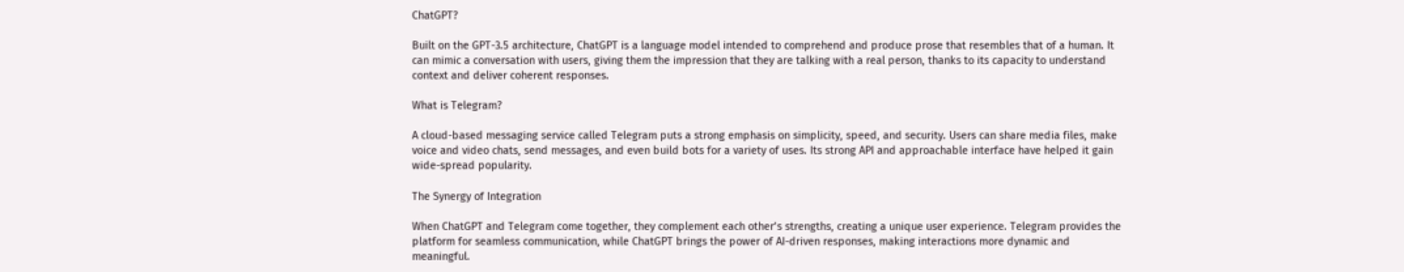ChatGPT?

Built on the GPT-3.5 architecture, ChatGPT is a language model intended to comprehend and produce prose that resembles that of a human. It can mimic a conversation with users, giving them the impression that they are talking with a real person, thanks to its capacity to understand context and deliver coherent responses.

What is Telegram?

A cloud-based messaging service called Telegram puts a strong emphasis on simplicity, speed, and security. Users can share media files, make voice and video chats, send messages, and even build bots for a variety of uses. Its strong API and approachable interface have helped it gain wide-spread popularity.

The Synergy of Integration

When ChatGPT and Telegram come together, they complement each other’s strengths, creating a unique user experience. Telegram provides the platform for seamless communication, while ChatGPT brings the power of AI-driven responses, making interactions more dynamic and meaningful.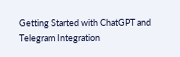Getting Started with ChatGPT and Telegram Integration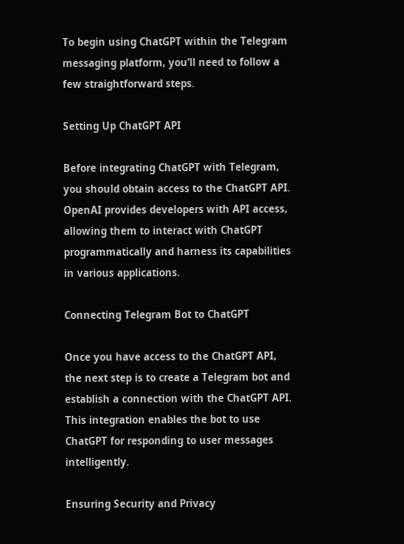To begin using ChatGPT within the Telegram messaging platform, you’ll need to follow a few straightforward steps.

Setting Up ChatGPT API

Before integrating ChatGPT with Telegram, you should obtain access to the ChatGPT API. OpenAI provides developers with API access, allowing them to interact with ChatGPT programmatically and harness its capabilities in various applications.

Connecting Telegram Bot to ChatGPT

Once you have access to the ChatGPT API, the next step is to create a Telegram bot and establish a connection with the ChatGPT API. This integration enables the bot to use ChatGPT for responding to user messages intelligently.

Ensuring Security and Privacy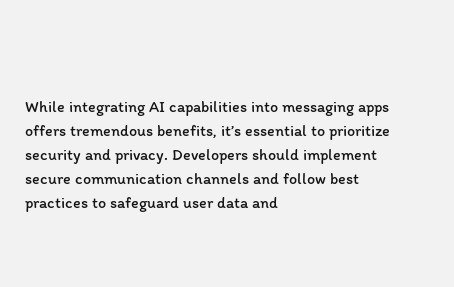While integrating AI capabilities into messaging apps offers tremendous benefits, it’s essential to prioritize security and privacy. Developers should implement secure communication channels and follow best practices to safeguard user data and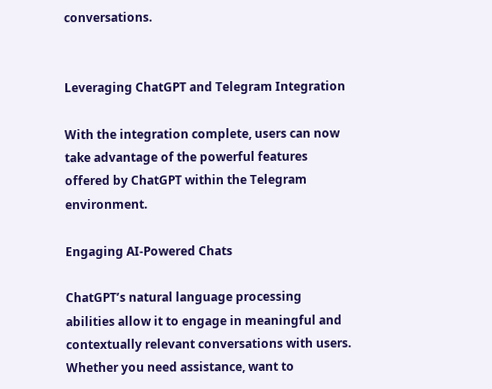conversations.


Leveraging ChatGPT and Telegram Integration

With the integration complete, users can now take advantage of the powerful features offered by ChatGPT within the Telegram environment.

Engaging AI-Powered Chats

ChatGPT’s natural language processing abilities allow it to engage in meaningful and contextually relevant conversations with users. Whether you need assistance, want to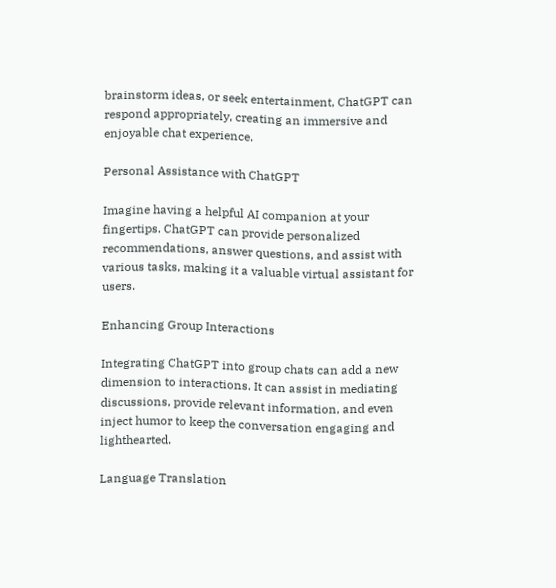brainstorm ideas, or seek entertainment, ChatGPT can respond appropriately, creating an immersive and enjoyable chat experience.

Personal Assistance with ChatGPT

Imagine having a helpful AI companion at your fingertips. ChatGPT can provide personalized recommendations, answer questions, and assist with various tasks, making it a valuable virtual assistant for users.

Enhancing Group Interactions

Integrating ChatGPT into group chats can add a new dimension to interactions. It can assist in mediating discussions, provide relevant information, and even inject humor to keep the conversation engaging and lighthearted.

Language Translation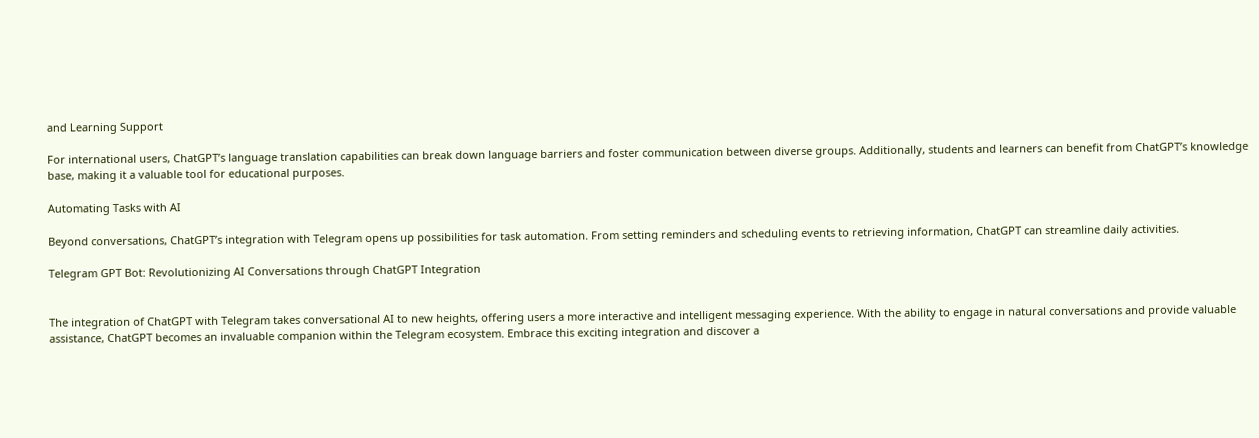and Learning Support

For international users, ChatGPT’s language translation capabilities can break down language barriers and foster communication between diverse groups. Additionally, students and learners can benefit from ChatGPT’s knowledge base, making it a valuable tool for educational purposes.

Automating Tasks with AI

Beyond conversations, ChatGPT’s integration with Telegram opens up possibilities for task automation. From setting reminders and scheduling events to retrieving information, ChatGPT can streamline daily activities.

Telegram GPT Bot: Revolutionizing AI Conversations through ChatGPT Integration


The integration of ChatGPT with Telegram takes conversational AI to new heights, offering users a more interactive and intelligent messaging experience. With the ability to engage in natural conversations and provide valuable assistance, ChatGPT becomes an invaluable companion within the Telegram ecosystem. Embrace this exciting integration and discover a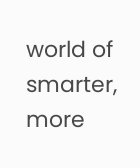world of smarter, more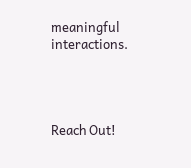meaningful interactions.




Reach Out!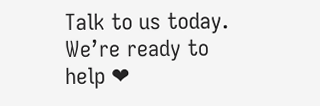Talk to us today. We’re ready to help ❤